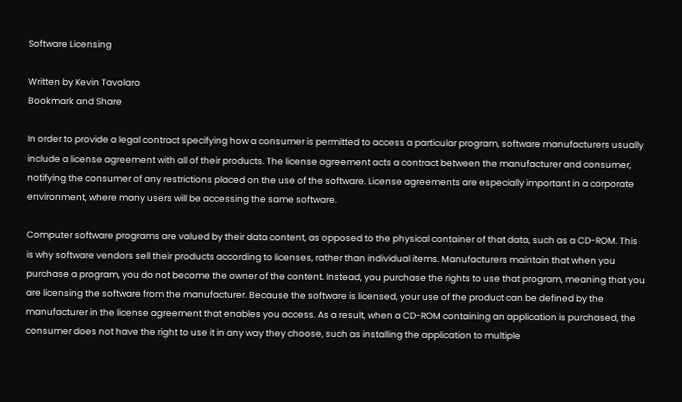Software Licensing

Written by Kevin Tavolaro
Bookmark and Share

In order to provide a legal contract specifying how a consumer is permitted to access a particular program, software manufacturers usually include a license agreement with all of their products. The license agreement acts a contract between the manufacturer and consumer, notifying the consumer of any restrictions placed on the use of the software. License agreements are especially important in a corporate environment, where many users will be accessing the same software.

Computer software programs are valued by their data content, as opposed to the physical container of that data, such as a CD-ROM. This is why software vendors sell their products according to licenses, rather than individual items. Manufacturers maintain that when you purchase a program, you do not become the owner of the content. Instead, you purchase the rights to use that program, meaning that you are licensing the software from the manufacturer. Because the software is licensed, your use of the product can be defined by the manufacturer in the license agreement that enables you access. As a result, when a CD-ROM containing an application is purchased, the consumer does not have the right to use it in any way they choose, such as installing the application to multiple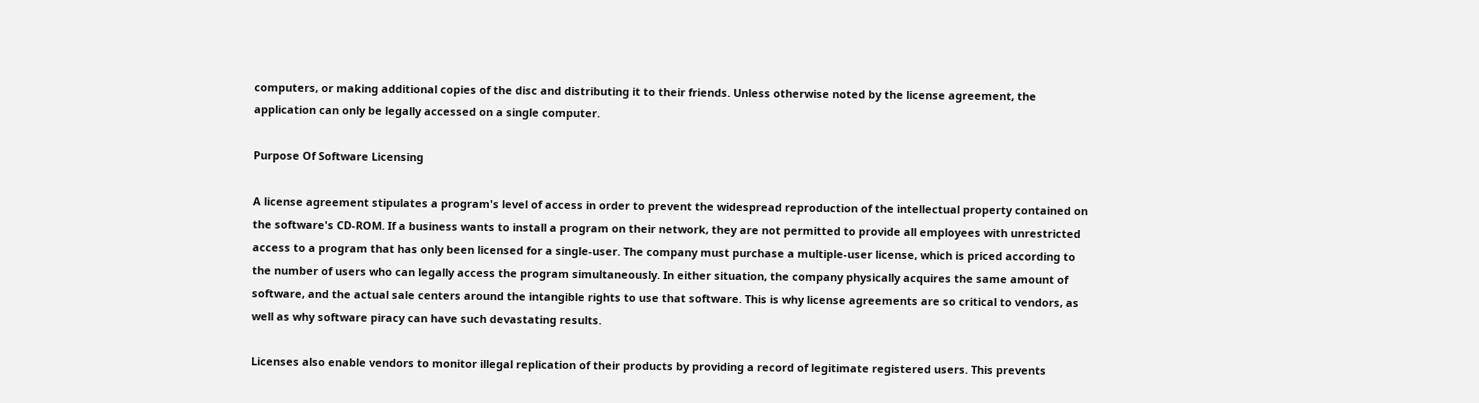computers, or making additional copies of the disc and distributing it to their friends. Unless otherwise noted by the license agreement, the application can only be legally accessed on a single computer.

Purpose Of Software Licensing

A license agreement stipulates a program's level of access in order to prevent the widespread reproduction of the intellectual property contained on the software's CD-ROM. If a business wants to install a program on their network, they are not permitted to provide all employees with unrestricted access to a program that has only been licensed for a single-user. The company must purchase a multiple-user license, which is priced according to the number of users who can legally access the program simultaneously. In either situation, the company physically acquires the same amount of software, and the actual sale centers around the intangible rights to use that software. This is why license agreements are so critical to vendors, as well as why software piracy can have such devastating results.

Licenses also enable vendors to monitor illegal replication of their products by providing a record of legitimate registered users. This prevents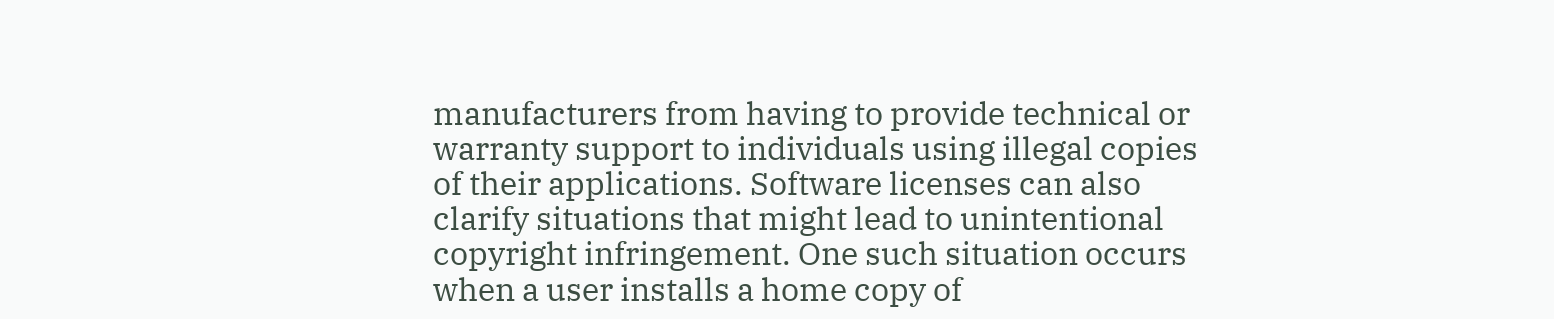manufacturers from having to provide technical or warranty support to individuals using illegal copies of their applications. Software licenses can also clarify situations that might lead to unintentional copyright infringement. One such situation occurs when a user installs a home copy of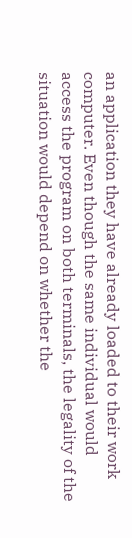an application they have already loaded to their work computer. Even though the same individual would access the program on both terminals, the legality of the situation would depend on whether the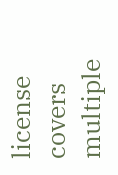license covers multiple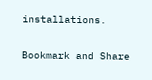installations.

Bookmark and Share